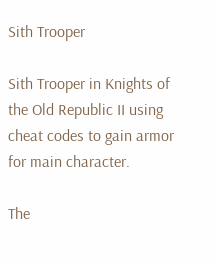Sith Trooper

Sith Trooper in Knights of the Old Republic II using cheat codes to gain armor for main character.

The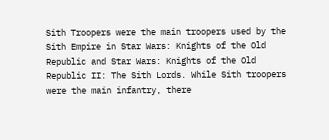Sith Troopers were the main troopers used by the Sith Empire in Star Wars: Knights of the Old Republic and Star Wars: Knights of the Old Republic II: The Sith Lords. While Sith troopers were the main infantry, there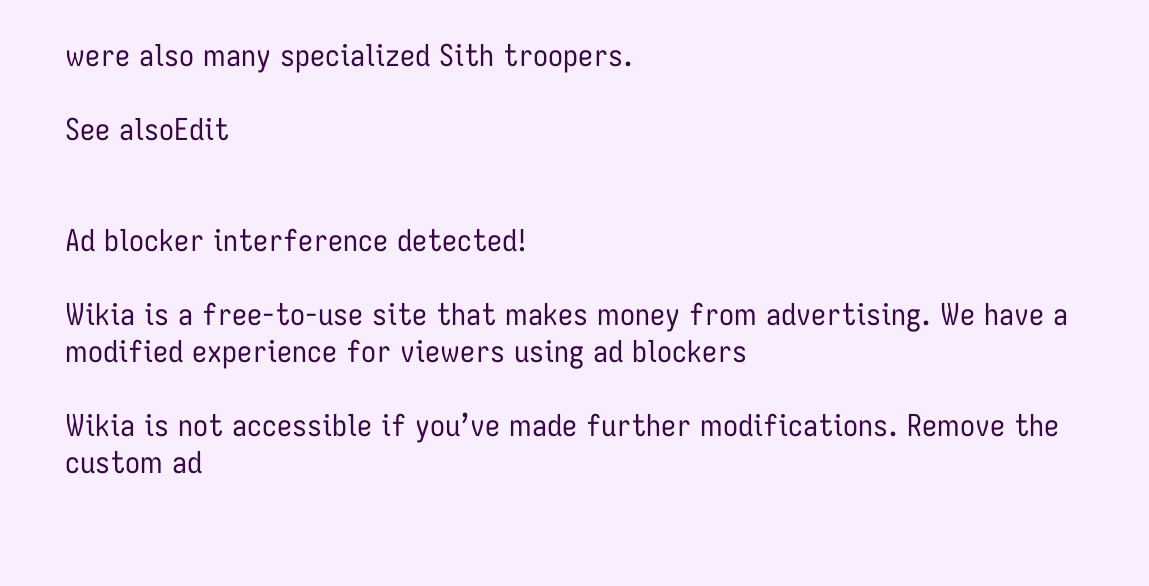were also many specialized Sith troopers.

See alsoEdit


Ad blocker interference detected!

Wikia is a free-to-use site that makes money from advertising. We have a modified experience for viewers using ad blockers

Wikia is not accessible if you’ve made further modifications. Remove the custom ad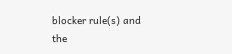blocker rule(s) and the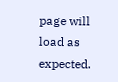page will load as expected.